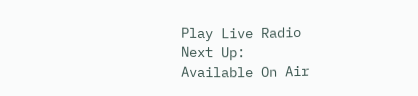Play Live Radio
Next Up:
Available On Air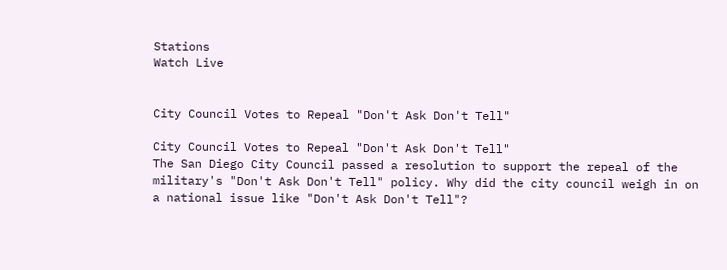Stations
Watch Live


City Council Votes to Repeal "Don't Ask Don't Tell"

City Council Votes to Repeal "Don't Ask Don't Tell"
The San Diego City Council passed a resolution to support the repeal of the military's "Don't Ask Don't Tell" policy. Why did the city council weigh in on a national issue like "Don't Ask Don't Tell"?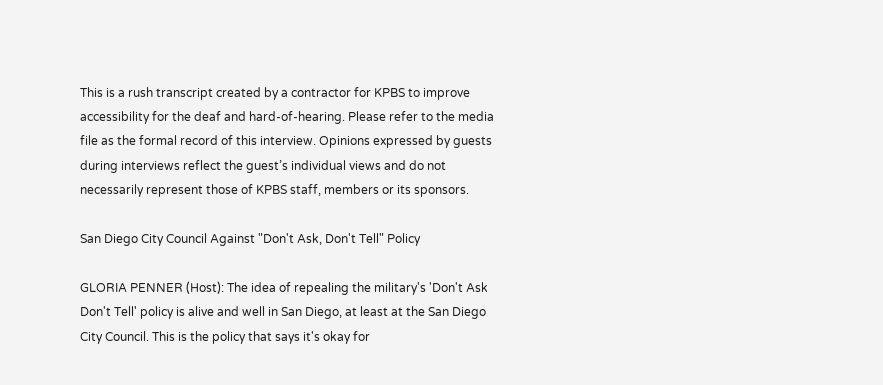This is a rush transcript created by a contractor for KPBS to improve accessibility for the deaf and hard-of-hearing. Please refer to the media file as the formal record of this interview. Opinions expressed by guests during interviews reflect the guest’s individual views and do not necessarily represent those of KPBS staff, members or its sponsors.

San Diego City Council Against "Don't Ask, Don't Tell" Policy

GLORIA PENNER (Host): The idea of repealing the military's 'Don't Ask Don't Tell' policy is alive and well in San Diego, at least at the San Diego City Council. This is the policy that says it's okay for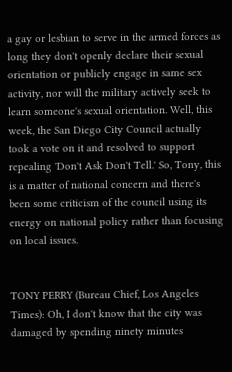a gay or lesbian to serve in the armed forces as long they don't openly declare their sexual orientation or publicly engage in same sex activity, nor will the military actively seek to learn someone's sexual orientation. Well, this week, the San Diego City Council actually took a vote on it and resolved to support repealing 'Don't Ask Don't Tell.' So, Tony, this is a matter of national concern and there's been some criticism of the council using its energy on national policy rather than focusing on local issues.


TONY PERRY (Bureau Chief, Los Angeles Times): Oh, I don't know that the city was damaged by spending ninety minutes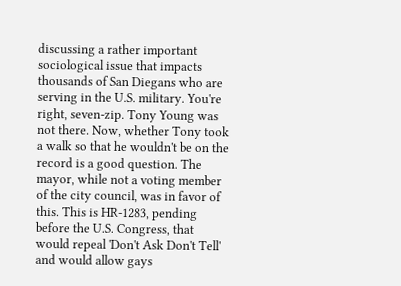discussing a rather important sociological issue that impacts thousands of San Diegans who are serving in the U.S. military. You're right, seven-zip. Tony Young was not there. Now, whether Tony took a walk so that he wouldn't be on the record is a good question. The mayor, while not a voting member of the city council, was in favor of this. This is HR-1283, pending before the U.S. Congress, that would repeal 'Don't Ask Don't Tell' and would allow gays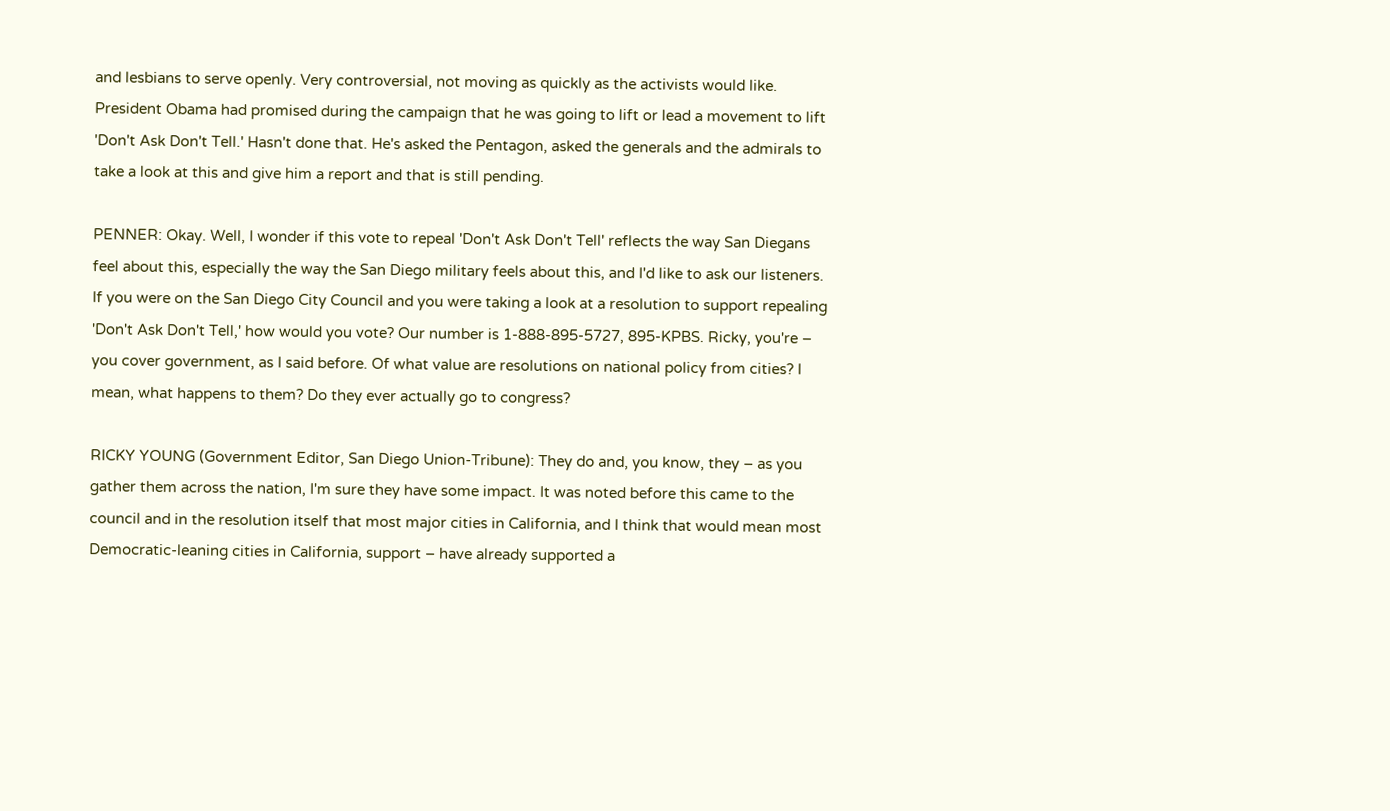and lesbians to serve openly. Very controversial, not moving as quickly as the activists would like. President Obama had promised during the campaign that he was going to lift or lead a movement to lift 'Don't Ask Don't Tell.' Hasn't done that. He's asked the Pentagon, asked the generals and the admirals to take a look at this and give him a report and that is still pending.

PENNER: Okay. Well, I wonder if this vote to repeal 'Don't Ask Don't Tell' reflects the way San Diegans feel about this, especially the way the San Diego military feels about this, and I'd like to ask our listeners. If you were on the San Diego City Council and you were taking a look at a resolution to support repealing 'Don't Ask Don't Tell,' how would you vote? Our number is 1-888-895-5727, 895-KPBS. Ricky, you're – you cover government, as I said before. Of what value are resolutions on national policy from cities? I mean, what happens to them? Do they ever actually go to congress?

RICKY YOUNG (Government Editor, San Diego Union-Tribune): They do and, you know, they – as you gather them across the nation, I'm sure they have some impact. It was noted before this came to the council and in the resolution itself that most major cities in California, and I think that would mean most Democratic-leaning cities in California, support – have already supported a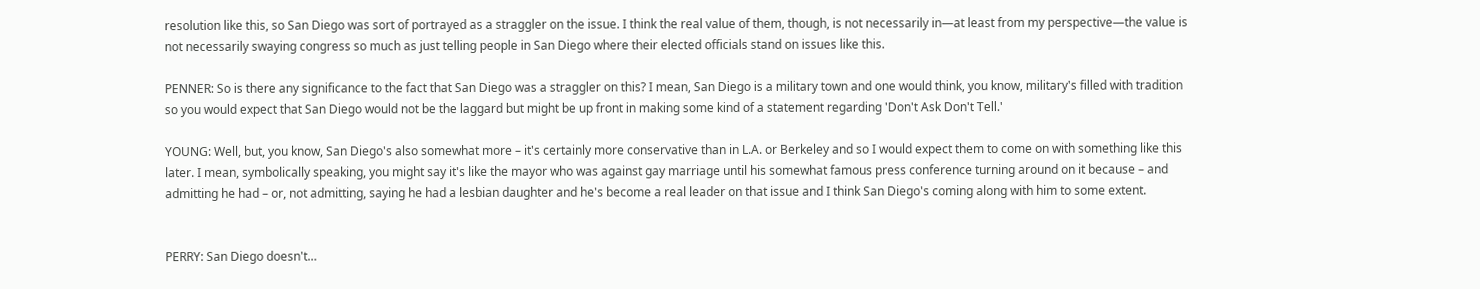resolution like this, so San Diego was sort of portrayed as a straggler on the issue. I think the real value of them, though, is not necessarily in—at least from my perspective—the value is not necessarily swaying congress so much as just telling people in San Diego where their elected officials stand on issues like this.

PENNER: So is there any significance to the fact that San Diego was a straggler on this? I mean, San Diego is a military town and one would think, you know, military's filled with tradition so you would expect that San Diego would not be the laggard but might be up front in making some kind of a statement regarding 'Don't Ask Don't Tell.'

YOUNG: Well, but, you know, San Diego's also somewhat more – it's certainly more conservative than in L.A. or Berkeley and so I would expect them to come on with something like this later. I mean, symbolically speaking, you might say it's like the mayor who was against gay marriage until his somewhat famous press conference turning around on it because – and admitting he had – or, not admitting, saying he had a lesbian daughter and he's become a real leader on that issue and I think San Diego's coming along with him to some extent.


PERRY: San Diego doesn't…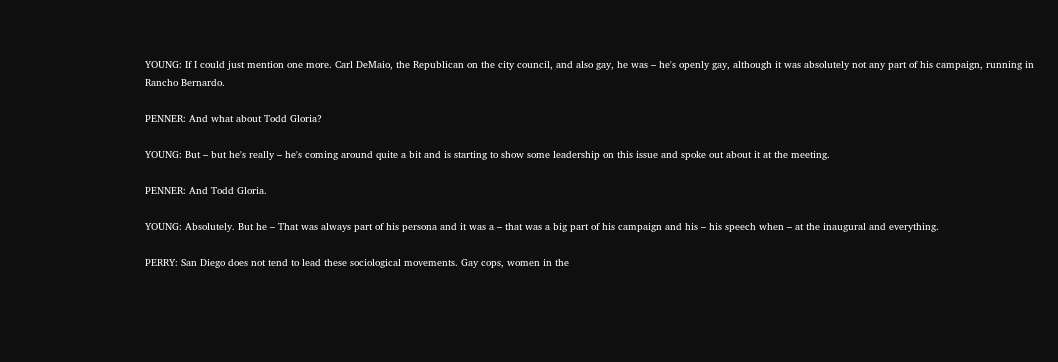YOUNG: If I could just mention one more. Carl DeMaio, the Republican on the city council, and also gay, he was – he's openly gay, although it was absolutely not any part of his campaign, running in Rancho Bernardo.

PENNER: And what about Todd Gloria?

YOUNG: But – but he's really – he's coming around quite a bit and is starting to show some leadership on this issue and spoke out about it at the meeting.

PENNER: And Todd Gloria.

YOUNG: Absolutely. But he – That was always part of his persona and it was a – that was a big part of his campaign and his – his speech when – at the inaugural and everything.

PERRY: San Diego does not tend to lead these sociological movements. Gay cops, women in the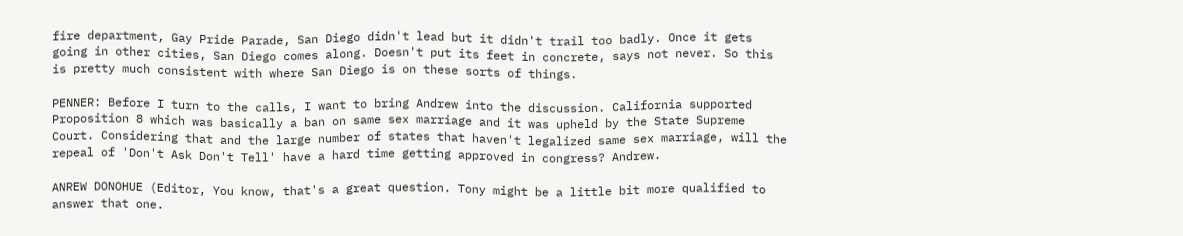fire department, Gay Pride Parade, San Diego didn't lead but it didn't trail too badly. Once it gets going in other cities, San Diego comes along. Doesn't put its feet in concrete, says not never. So this is pretty much consistent with where San Diego is on these sorts of things.

PENNER: Before I turn to the calls, I want to bring Andrew into the discussion. California supported Proposition 8 which was basically a ban on same sex marriage and it was upheld by the State Supreme Court. Considering that and the large number of states that haven't legalized same sex marriage, will the repeal of 'Don't Ask Don't Tell' have a hard time getting approved in congress? Andrew.

ANREW DONOHUE (Editor, You know, that's a great question. Tony might be a little bit more qualified to answer that one.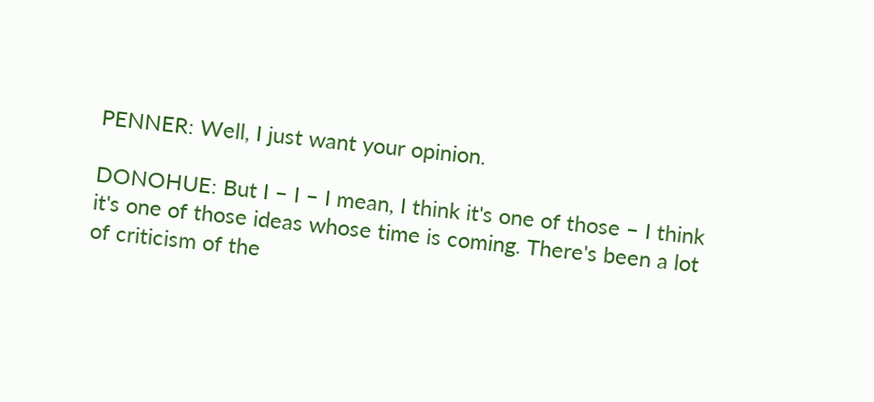PENNER: Well, I just want your opinion.

DONOHUE: But I – I – I mean, I think it's one of those – I think it's one of those ideas whose time is coming. There's been a lot of criticism of the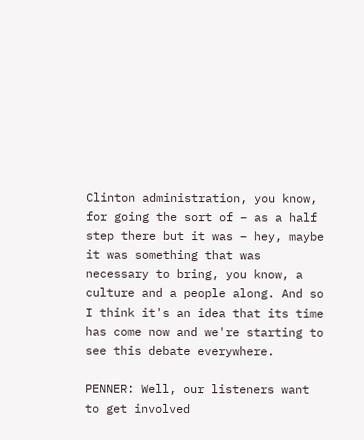Clinton administration, you know, for going the sort of – as a half step there but it was – hey, maybe it was something that was necessary to bring, you know, a culture and a people along. And so I think it's an idea that its time has come now and we're starting to see this debate everywhere.

PENNER: Well, our listeners want to get involved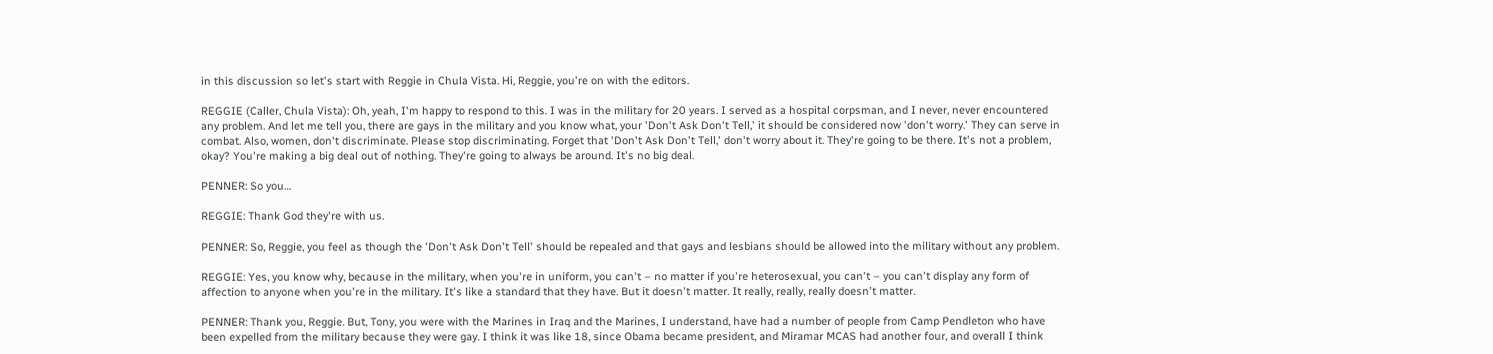in this discussion so let's start with Reggie in Chula Vista. Hi, Reggie, you're on with the editors.

REGGIE (Caller, Chula Vista): Oh, yeah, I'm happy to respond to this. I was in the military for 20 years. I served as a hospital corpsman, and I never, never encountered any problem. And let me tell you, there are gays in the military and you know what, your 'Don't Ask Don't Tell,' it should be considered now 'don't worry.' They can serve in combat. Also, women, don't discriminate. Please stop discriminating. Forget that 'Don't Ask Don't Tell,' don't worry about it. They're going to be there. It's not a problem, okay? You're making a big deal out of nothing. They're going to always be around. It's no big deal.

PENNER: So you…

REGGIE: Thank God they're with us.

PENNER: So, Reggie, you feel as though the 'Don't Ask Don't Tell' should be repealed and that gays and lesbians should be allowed into the military without any problem.

REGGIE: Yes, you know why, because in the military, when you're in uniform, you can't – no matter if you're heterosexual, you can't – you can't display any form of affection to anyone when you're in the military. It's like a standard that they have. But it doesn't matter. It really, really, really doesn't matter.

PENNER: Thank you, Reggie. But, Tony, you were with the Marines in Iraq and the Marines, I understand, have had a number of people from Camp Pendleton who have been expelled from the military because they were gay. I think it was like 18, since Obama became president, and Miramar MCAS had another four, and overall I think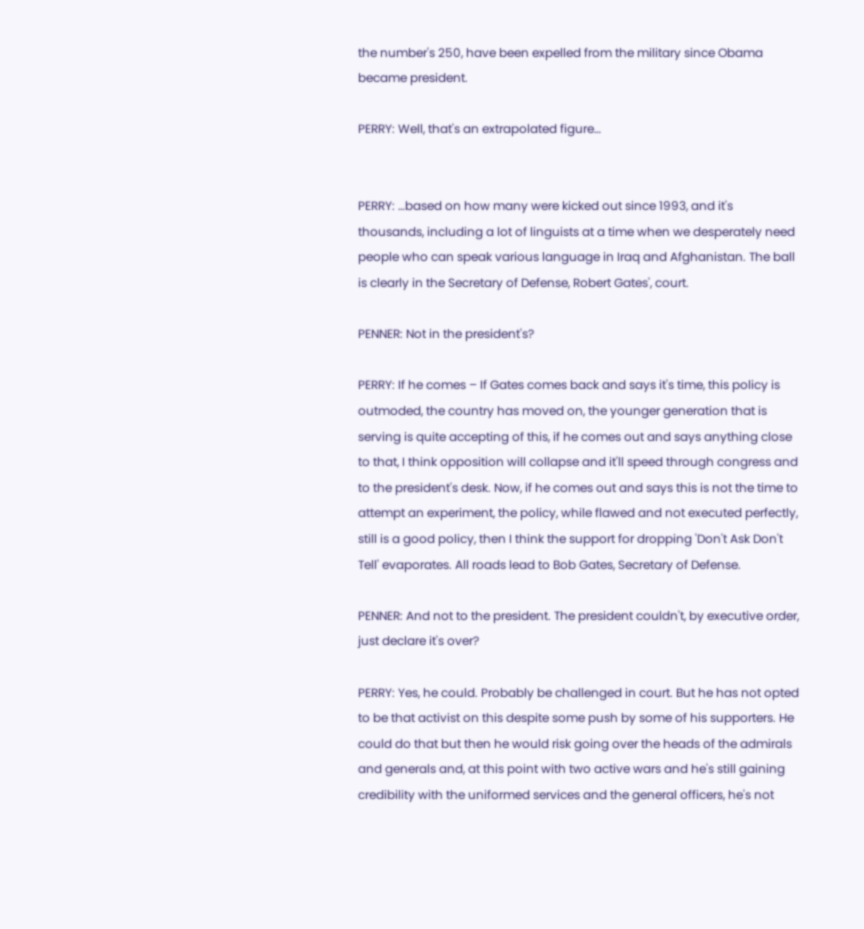the number's 250, have been expelled from the military since Obama became president.

PERRY: Well, that's an extrapolated figure…


PERRY: …based on how many were kicked out since 1993, and it's thousands, including a lot of linguists at a time when we desperately need people who can speak various language in Iraq and Afghanistan. The ball is clearly in the Secretary of Defense, Robert Gates', court.

PENNER: Not in the president's?

PERRY: If he comes – If Gates comes back and says it's time, this policy is outmoded, the country has moved on, the younger generation that is serving is quite accepting of this, if he comes out and says anything close to that, I think opposition will collapse and it'll speed through congress and to the president's desk. Now, if he comes out and says this is not the time to attempt an experiment, the policy, while flawed and not executed perfectly, still is a good policy, then I think the support for dropping 'Don't Ask Don't Tell' evaporates. All roads lead to Bob Gates, Secretary of Defense.

PENNER: And not to the president. The president couldn't, by executive order, just declare it's over?

PERRY: Yes, he could. Probably be challenged in court. But he has not opted to be that activist on this despite some push by some of his supporters. He could do that but then he would risk going over the heads of the admirals and generals and, at this point with two active wars and he's still gaining credibility with the uniformed services and the general officers, he's not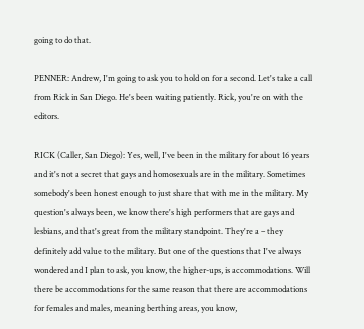going to do that.

PENNER: Andrew, I'm going to ask you to hold on for a second. Let's take a call from Rick in San Diego. He's been waiting patiently. Rick, you're on with the editors.

RICK (Caller, San Diego): Yes, well, I've been in the military for about 16 years and it's not a secret that gays and homosexuals are in the military. Sometimes somebody's been honest enough to just share that with me in the military. My question's always been, we know there's high performers that are gays and lesbians, and that's great from the military standpoint. They're a – they definitely add value to the military. But one of the questions that I've always wondered and I plan to ask, you know, the higher-ups, is accommodations. Will there be accommodations for the same reason that there are accommodations for females and males, meaning berthing areas, you know,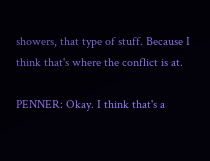showers, that type of stuff. Because I think that's where the conflict is at.

PENNER: Okay. I think that's a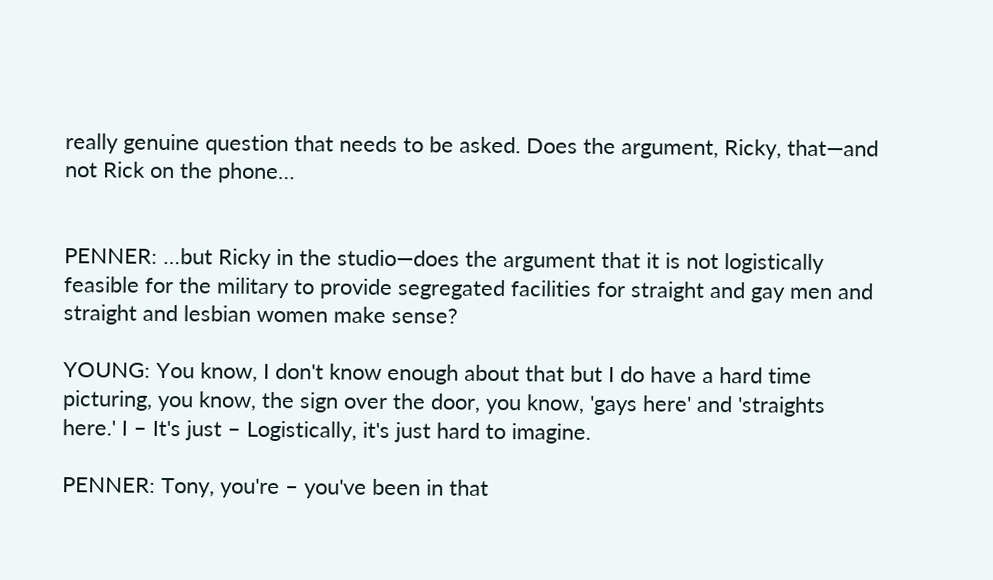really genuine question that needs to be asked. Does the argument, Ricky, that—and not Rick on the phone…


PENNER: …but Ricky in the studio—does the argument that it is not logistically feasible for the military to provide segregated facilities for straight and gay men and straight and lesbian women make sense?

YOUNG: You know, I don't know enough about that but I do have a hard time picturing, you know, the sign over the door, you know, 'gays here' and 'straights here.' I – It's just – Logistically, it's just hard to imagine.

PENNER: Tony, you're – you've been in that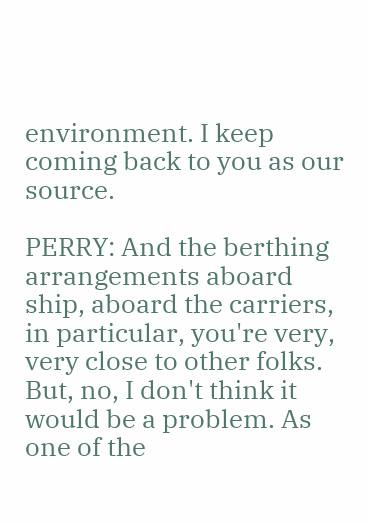environment. I keep coming back to you as our source.

PERRY: And the berthing arrangements aboard ship, aboard the carriers, in particular, you're very, very close to other folks. But, no, I don't think it would be a problem. As one of the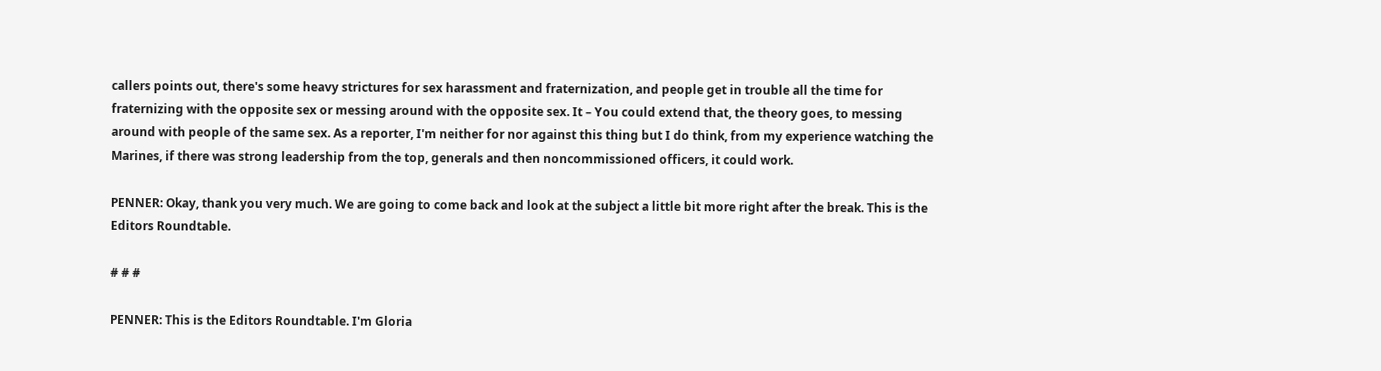callers points out, there's some heavy strictures for sex harassment and fraternization, and people get in trouble all the time for fraternizing with the opposite sex or messing around with the opposite sex. It – You could extend that, the theory goes, to messing around with people of the same sex. As a reporter, I'm neither for nor against this thing but I do think, from my experience watching the Marines, if there was strong leadership from the top, generals and then noncommissioned officers, it could work.

PENNER: Okay, thank you very much. We are going to come back and look at the subject a little bit more right after the break. This is the Editors Roundtable.

# # #

PENNER: This is the Editors Roundtable. I'm Gloria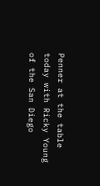Penner at the table today with Ricky Young of the San Diego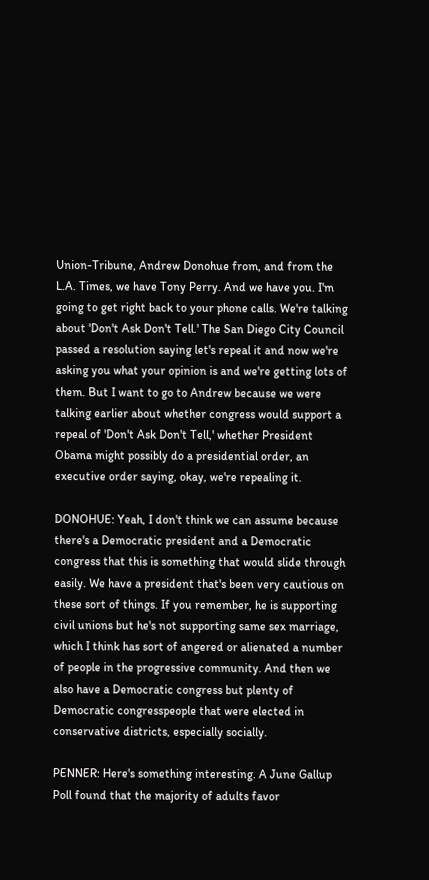Union-Tribune, Andrew Donohue from, and from the L.A. Times, we have Tony Perry. And we have you. I'm going to get right back to your phone calls. We're talking about 'Don't Ask Don't Tell.' The San Diego City Council passed a resolution saying let's repeal it and now we're asking you what your opinion is and we're getting lots of them. But I want to go to Andrew because we were talking earlier about whether congress would support a repeal of 'Don't Ask Don't Tell,' whether President Obama might possibly do a presidential order, an executive order saying, okay, we're repealing it.

DONOHUE: Yeah, I don't think we can assume because there's a Democratic president and a Democratic congress that this is something that would slide through easily. We have a president that's been very cautious on these sort of things. If you remember, he is supporting civil unions but he's not supporting same sex marriage, which I think has sort of angered or alienated a number of people in the progressive community. And then we also have a Democratic congress but plenty of Democratic congresspeople that were elected in conservative districts, especially socially.

PENNER: Here's something interesting. A June Gallup Poll found that the majority of adults favor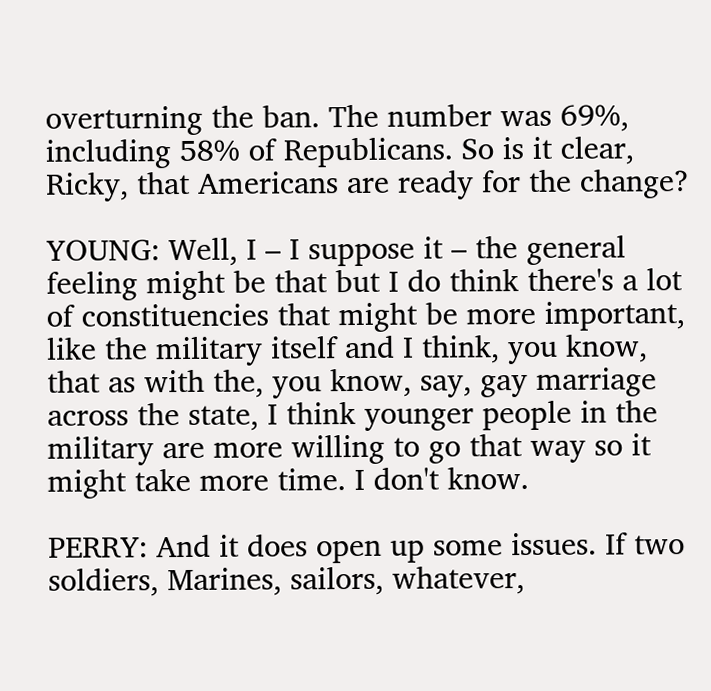overturning the ban. The number was 69%, including 58% of Republicans. So is it clear, Ricky, that Americans are ready for the change?

YOUNG: Well, I – I suppose it – the general feeling might be that but I do think there's a lot of constituencies that might be more important, like the military itself and I think, you know, that as with the, you know, say, gay marriage across the state, I think younger people in the military are more willing to go that way so it might take more time. I don't know.

PERRY: And it does open up some issues. If two soldiers, Marines, sailors, whatever,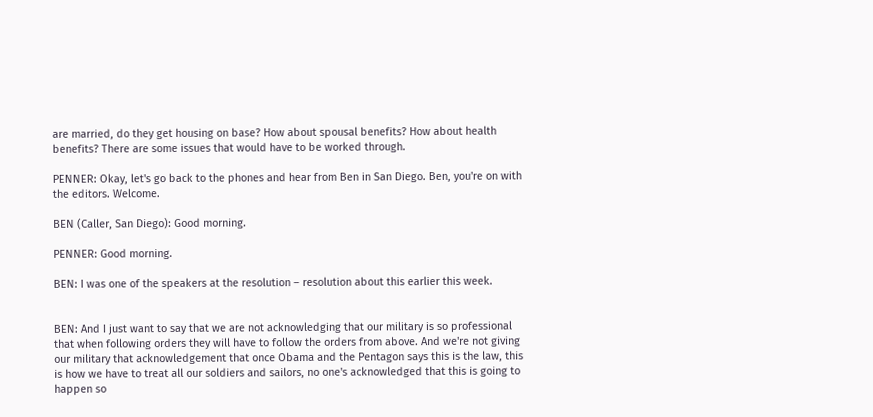are married, do they get housing on base? How about spousal benefits? How about health benefits? There are some issues that would have to be worked through.

PENNER: Okay, let's go back to the phones and hear from Ben in San Diego. Ben, you're on with the editors. Welcome.

BEN (Caller, San Diego): Good morning.

PENNER: Good morning.

BEN: I was one of the speakers at the resolution – resolution about this earlier this week.


BEN: And I just want to say that we are not acknowledging that our military is so professional that when following orders they will have to follow the orders from above. And we're not giving our military that acknowledgement that once Obama and the Pentagon says this is the law, this is how we have to treat all our soldiers and sailors, no one's acknowledged that this is going to happen so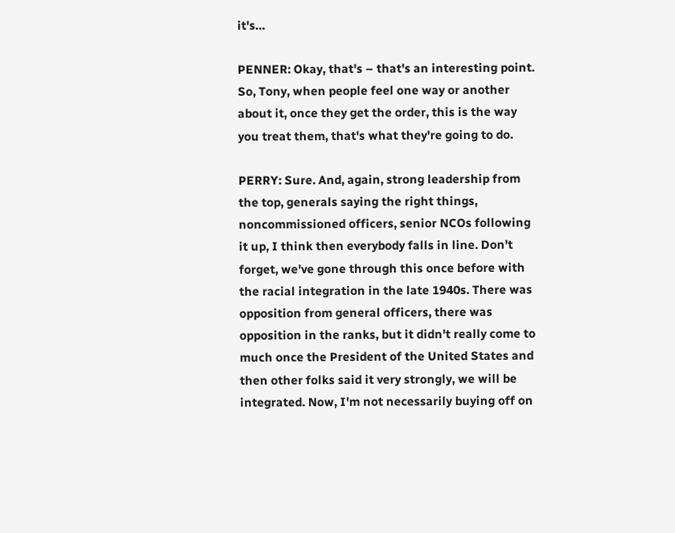it's…

PENNER: Okay, that's – that's an interesting point. So, Tony, when people feel one way or another about it, once they get the order, this is the way you treat them, that's what they're going to do.

PERRY: Sure. And, again, strong leadership from the top, generals saying the right things, noncommissioned officers, senior NCOs following it up, I think then everybody falls in line. Don't forget, we've gone through this once before with the racial integration in the late 1940s. There was opposition from general officers, there was opposition in the ranks, but it didn't really come to much once the President of the United States and then other folks said it very strongly, we will be integrated. Now, I'm not necessarily buying off on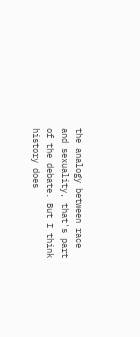the analogy between race and sexuality, that's part of the debate. But I think history does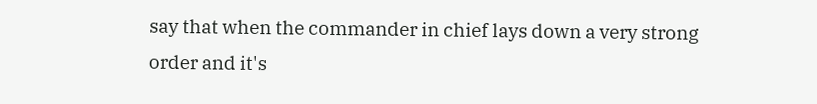say that when the commander in chief lays down a very strong order and it's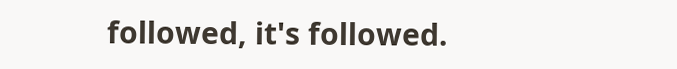followed, it's followed.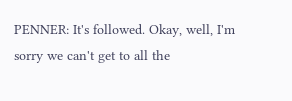PENNER: It's followed. Okay, well, I'm sorry we can't get to all the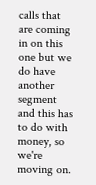calls that are coming in on this one but we do have another segment and this has to do with money, so we're moving on.